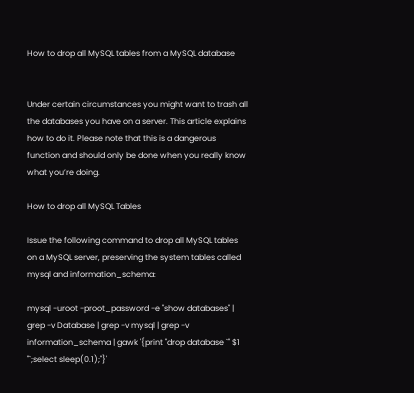How to drop all MySQL tables from a MySQL database


Under certain circumstances you might want to trash all the databases you have on a server. This article explains how to do it. Please note that this is a dangerous function and should only be done when you really know what you’re doing.

How to drop all MySQL Tables

Issue the following command to drop all MySQL tables on a MySQL server, preserving the system tables called mysql and information_schema:

mysql -uroot -proot_password -e "show databases" | grep -v Database | grep -v mysql | grep -v information_schema | gawk '{print "drop database `" $1 "`;select sleep(0.1);"}'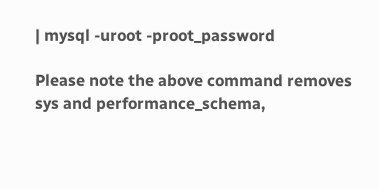| mysql -uroot -proot_password

Please note the above command removes sys and performance_schema,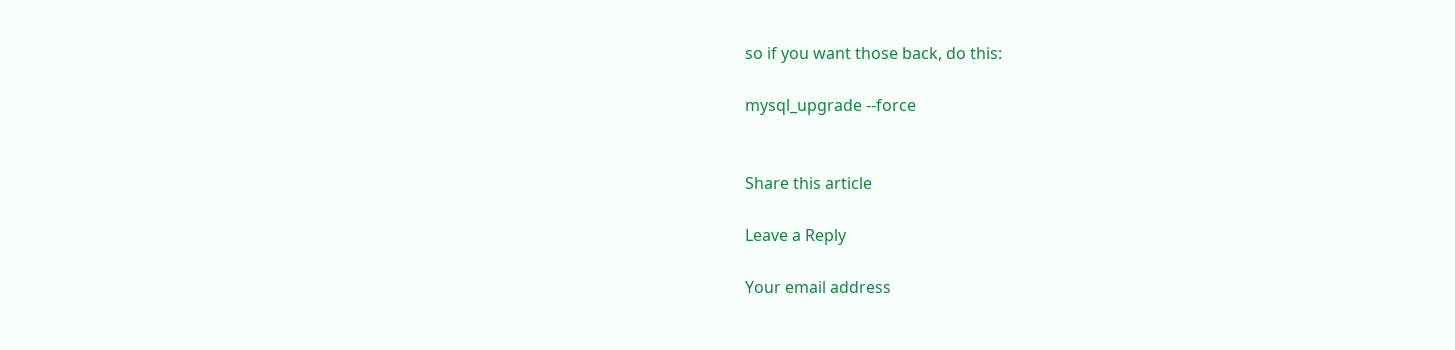so if you want those back, do this:

mysql_upgrade --force


Share this article

Leave a Reply

Your email address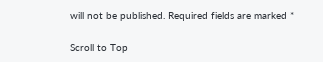will not be published. Required fields are marked *

Scroll to Top